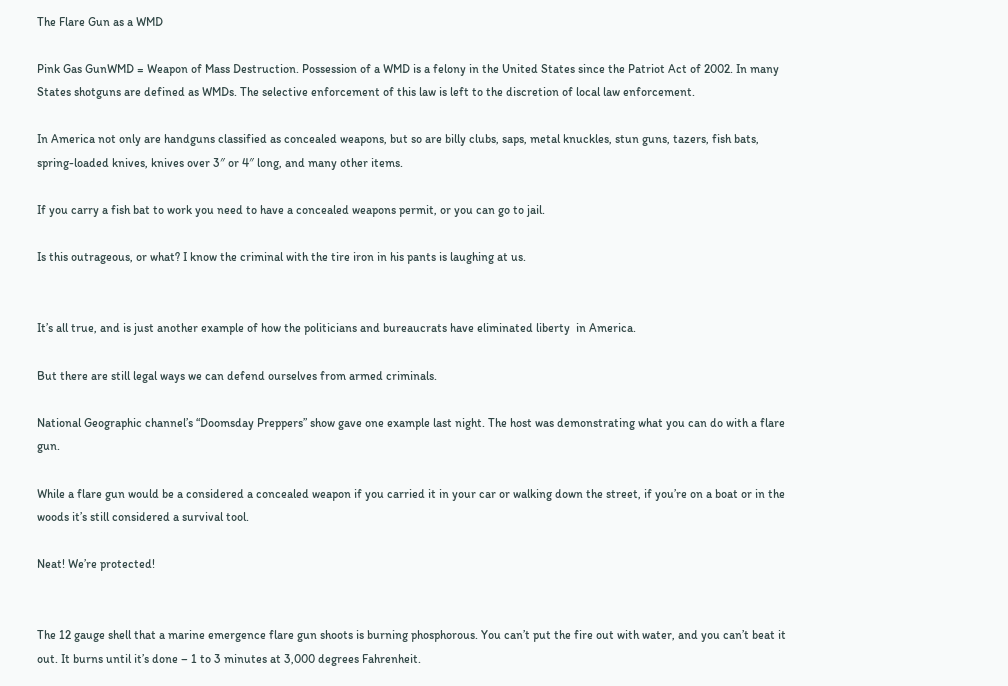The Flare Gun as a WMD

Pink Gas GunWMD = Weapon of Mass Destruction. Possession of a WMD is a felony in the United States since the Patriot Act of 2002. In many States shotguns are defined as WMDs. The selective enforcement of this law is left to the discretion of local law enforcement.

In America not only are handguns classified as concealed weapons, but so are billy clubs, saps, metal knuckles, stun guns, tazers, fish bats, spring-loaded knives, knives over 3″ or 4″ long, and many other items.

If you carry a fish bat to work you need to have a concealed weapons permit, or you can go to jail.

Is this outrageous, or what? I know the criminal with the tire iron in his pants is laughing at us.


It’s all true, and is just another example of how the politicians and bureaucrats have eliminated liberty  in America.

But there are still legal ways we can defend ourselves from armed criminals.

National Geographic channel’s “Doomsday Preppers” show gave one example last night. The host was demonstrating what you can do with a flare gun.

While a flare gun would be a considered a concealed weapon if you carried it in your car or walking down the street, if you’re on a boat or in the woods it’s still considered a survival tool.

Neat! We’re protected!


The 12 gauge shell that a marine emergence flare gun shoots is burning phosphorous. You can’t put the fire out with water, and you can’t beat it out. It burns until it’s done – 1 to 3 minutes at 3,000 degrees Fahrenheit.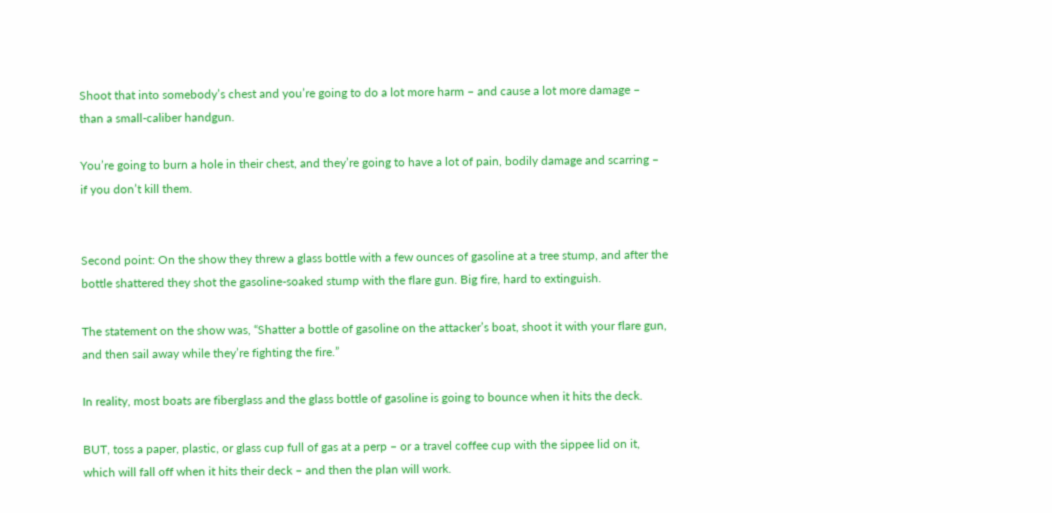Shoot that into somebody’s chest and you’re going to do a lot more harm – and cause a lot more damage – than a small-caliber handgun.

You’re going to burn a hole in their chest, and they’re going to have a lot of pain, bodily damage and scarring – if you don’t kill them.


Second point: On the show they threw a glass bottle with a few ounces of gasoline at a tree stump, and after the bottle shattered they shot the gasoline-soaked stump with the flare gun. Big fire, hard to extinguish.

The statement on the show was, “Shatter a bottle of gasoline on the attacker’s boat, shoot it with your flare gun, and then sail away while they’re fighting the fire.”

In reality, most boats are fiberglass and the glass bottle of gasoline is going to bounce when it hits the deck.

BUT, toss a paper, plastic, or glass cup full of gas at a perp – or a travel coffee cup with the sippee lid on it, which will fall off when it hits their deck – and then the plan will work.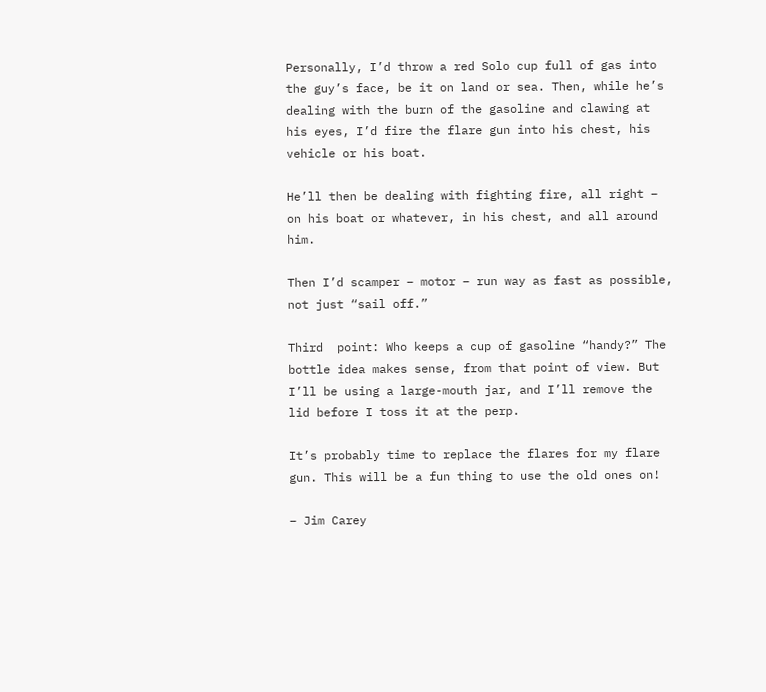Personally, I’d throw a red Solo cup full of gas into the guy’s face, be it on land or sea. Then, while he’s dealing with the burn of the gasoline and clawing at his eyes, I’d fire the flare gun into his chest, his vehicle or his boat.

He’ll then be dealing with fighting fire, all right – on his boat or whatever, in his chest, and all around him.

Then I’d scamper – motor – run way as fast as possible, not just “sail off.”

Third  point: Who keeps a cup of gasoline “handy?” The bottle idea makes sense, from that point of view. But I’ll be using a large-mouth jar, and I’ll remove the lid before I toss it at the perp.

It’s probably time to replace the flares for my flare gun. This will be a fun thing to use the old ones on!

– Jim Carey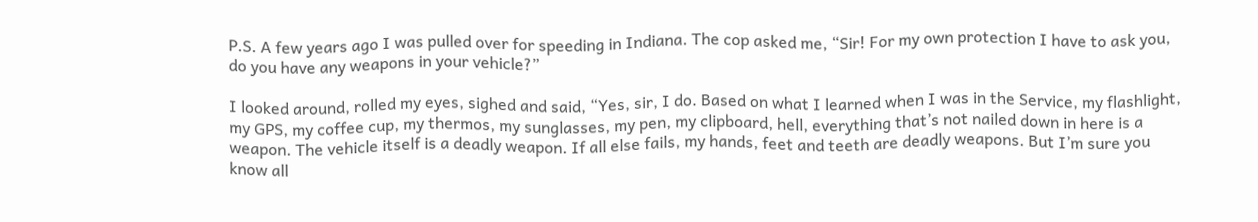P.S. A few years ago I was pulled over for speeding in Indiana. The cop asked me, “Sir! For my own protection I have to ask you, do you have any weapons in your vehicle?”

I looked around, rolled my eyes, sighed and said, “Yes, sir, I do. Based on what I learned when I was in the Service, my flashlight, my GPS, my coffee cup, my thermos, my sunglasses, my pen, my clipboard, hell, everything that’s not nailed down in here is a weapon. The vehicle itself is a deadly weapon. If all else fails, my hands, feet and teeth are deadly weapons. But I’m sure you know all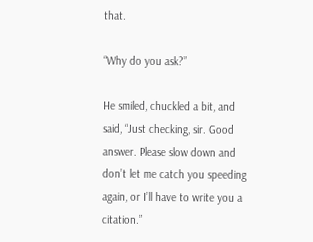that.

“Why do you ask?”

He smiled, chuckled a bit, and said, “Just checking, sir. Good answer. Please slow down and don’t let me catch you speeding again, or I’ll have to write you a citation.”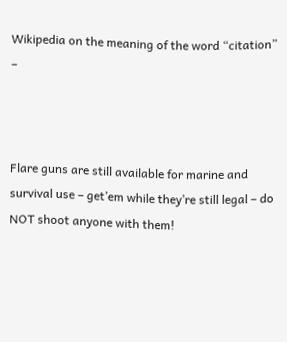Wikipedia on the meaning of the word “citation” –



Flare guns are still available for marine and survival use – get’em while they’re still legal – do NOT shoot anyone with them!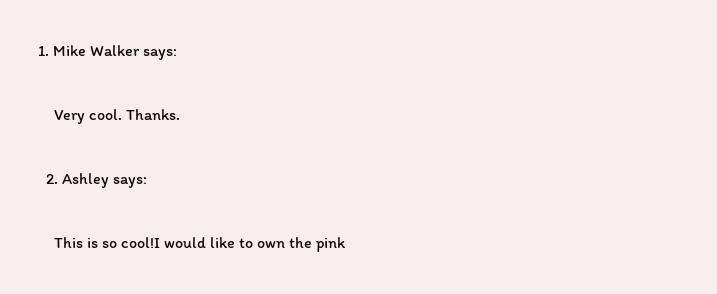1. Mike Walker says:

    Very cool. Thanks.

  2. Ashley says:

    This is so cool!I would like to own the pink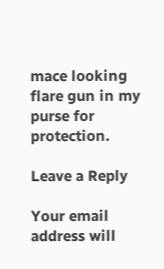mace looking flare gun in my purse for protection.

Leave a Reply

Your email address will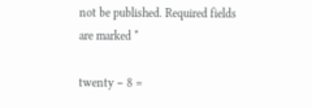not be published. Required fields are marked *

twenty − 8 =